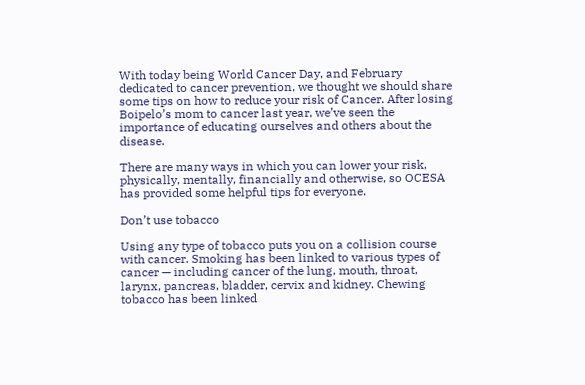With today being World Cancer Day, and February dedicated to cancer prevention, we thought we should share some tips on how to reduce your risk of Cancer. After losing Boipelo’s mom to cancer last year, we’ve seen the importance of educating ourselves and others about the disease.

There are many ways in which you can lower your risk, physically, mentally, financially and otherwise, so OCESA has provided some helpful tips for everyone.

Don’t use tobacco

Using any type of tobacco puts you on a collision course with cancer. Smoking has been linked to various types of cancer — including cancer of the lung, mouth, throat, larynx, pancreas, bladder, cervix and kidney. Chewing tobacco has been linked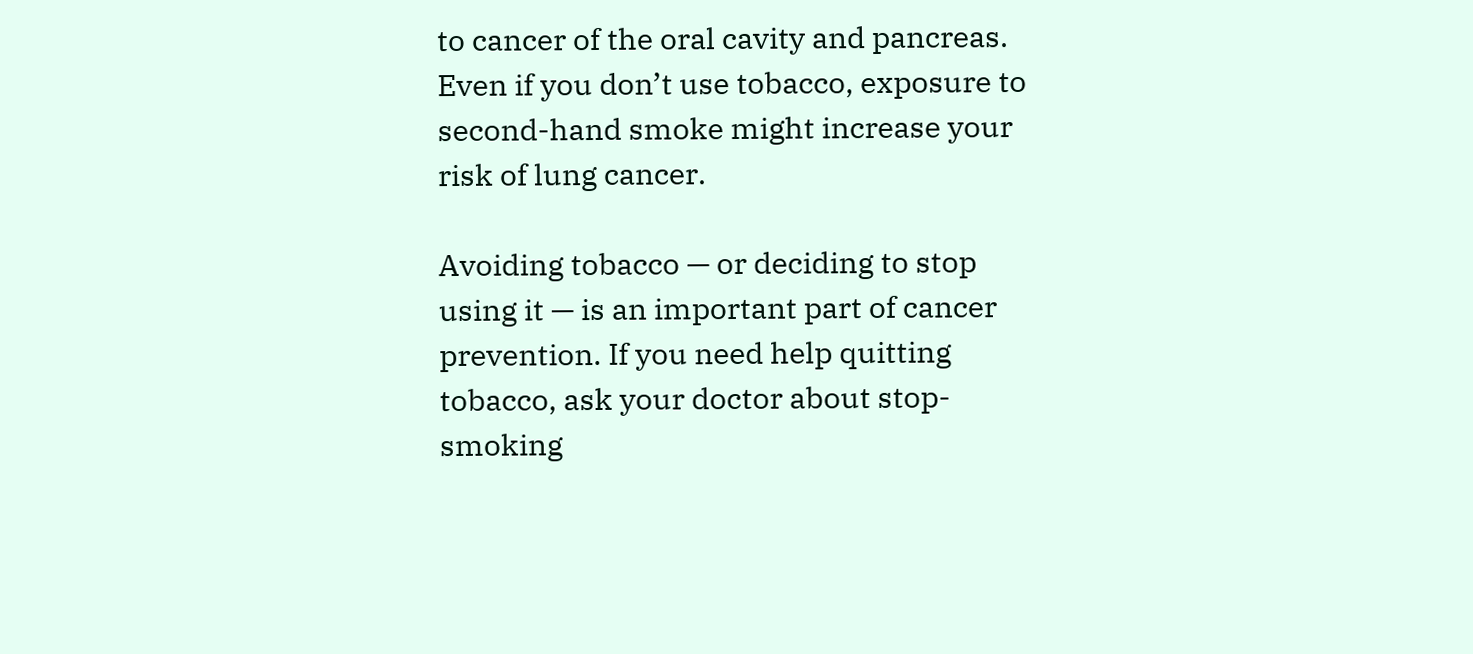to cancer of the oral cavity and pancreas. Even if you don’t use tobacco, exposure to second-hand smoke might increase your risk of lung cancer.

Avoiding tobacco — or deciding to stop using it — is an important part of cancer prevention. If you need help quitting tobacco, ask your doctor about stop-smoking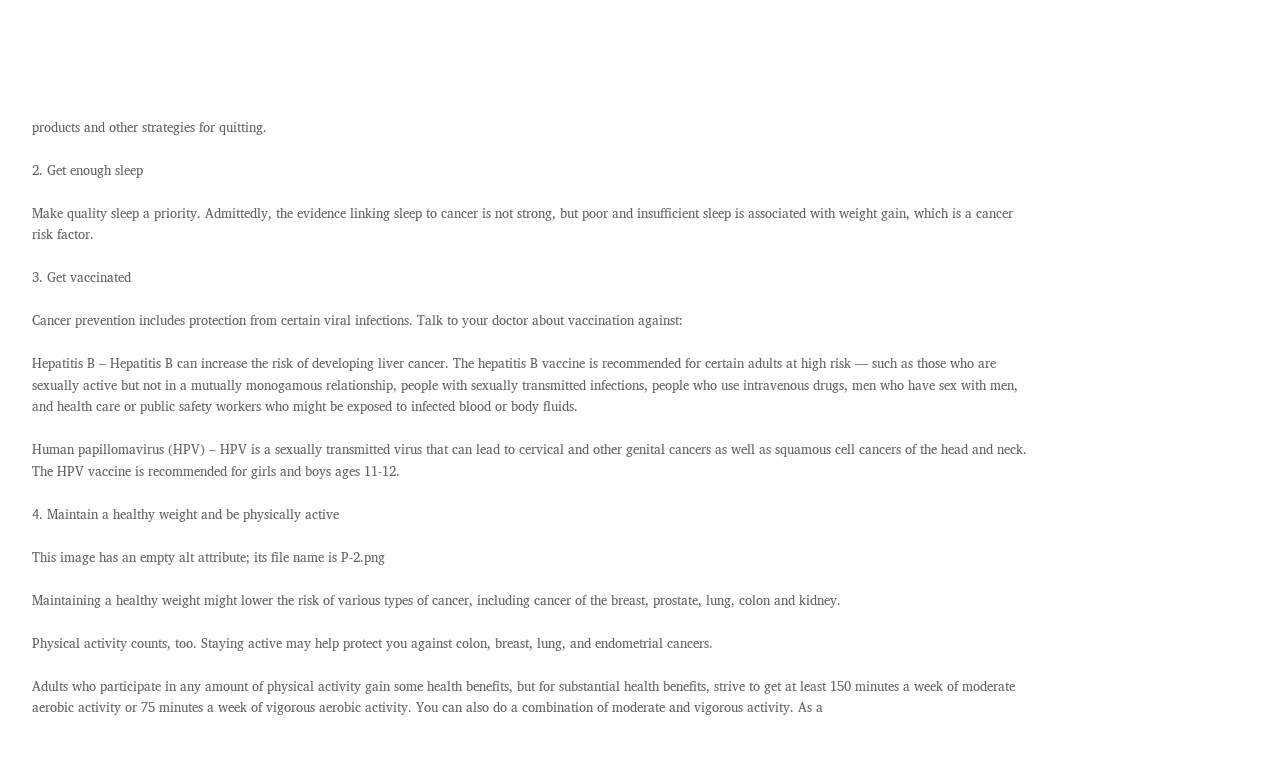products and other strategies for quitting.

2. Get enough sleep

Make quality sleep a priority. Admittedly, the evidence linking sleep to cancer is not strong, but poor and insufficient sleep is associated with weight gain, which is a cancer risk factor.

3. Get vaccinated

Cancer prevention includes protection from certain viral infections. Talk to your doctor about vaccination against:

Hepatitis B – Hepatitis B can increase the risk of developing liver cancer. The hepatitis B vaccine is recommended for certain adults at high risk — such as those who are sexually active but not in a mutually monogamous relationship, people with sexually transmitted infections, people who use intravenous drugs, men who have sex with men, and health care or public safety workers who might be exposed to infected blood or body fluids.

Human papillomavirus (HPV) – HPV is a sexually transmitted virus that can lead to cervical and other genital cancers as well as squamous cell cancers of the head and neck. The HPV vaccine is recommended for girls and boys ages 11-12.

4. Maintain a healthy weight and be physically active

This image has an empty alt attribute; its file name is P-2.png

Maintaining a healthy weight might lower the risk of various types of cancer, including cancer of the breast, prostate, lung, colon and kidney.

Physical activity counts, too. Staying active may help protect you against colon, breast, lung, and endometrial cancers.

Adults who participate in any amount of physical activity gain some health benefits, but for substantial health benefits, strive to get at least 150 minutes a week of moderate aerobic activity or 75 minutes a week of vigorous aerobic activity. You can also do a combination of moderate and vigorous activity. As a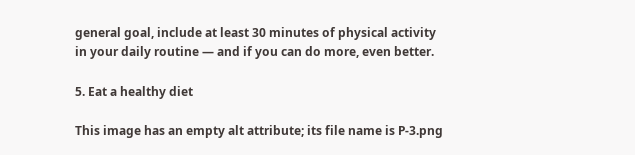general goal, include at least 30 minutes of physical activity in your daily routine — and if you can do more, even better.

5. Eat a healthy diet

This image has an empty alt attribute; its file name is P-3.png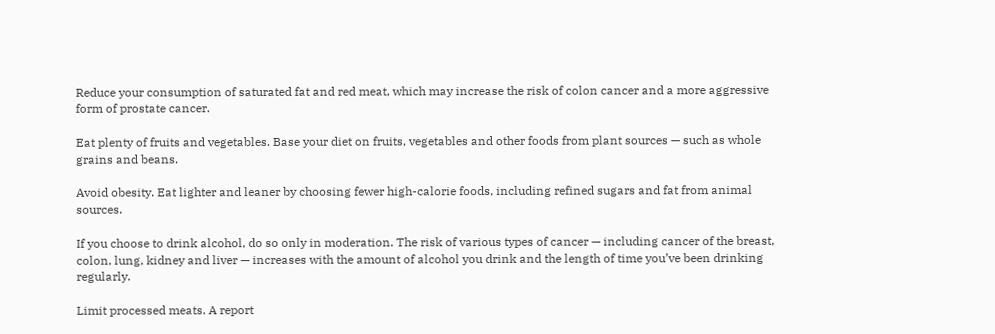Reduce your consumption of saturated fat and red meat, which may increase the risk of colon cancer and a more aggressive form of prostate cancer.

Eat plenty of fruits and vegetables. Base your diet on fruits, vegetables and other foods from plant sources — such as whole grains and beans.

Avoid obesity. Eat lighter and leaner by choosing fewer high-calorie foods, including refined sugars and fat from animal sources.

If you choose to drink alcohol, do so only in moderation. The risk of various types of cancer — including cancer of the breast, colon, lung, kidney and liver — increases with the amount of alcohol you drink and the length of time you’ve been drinking regularly.

Limit processed meats. A report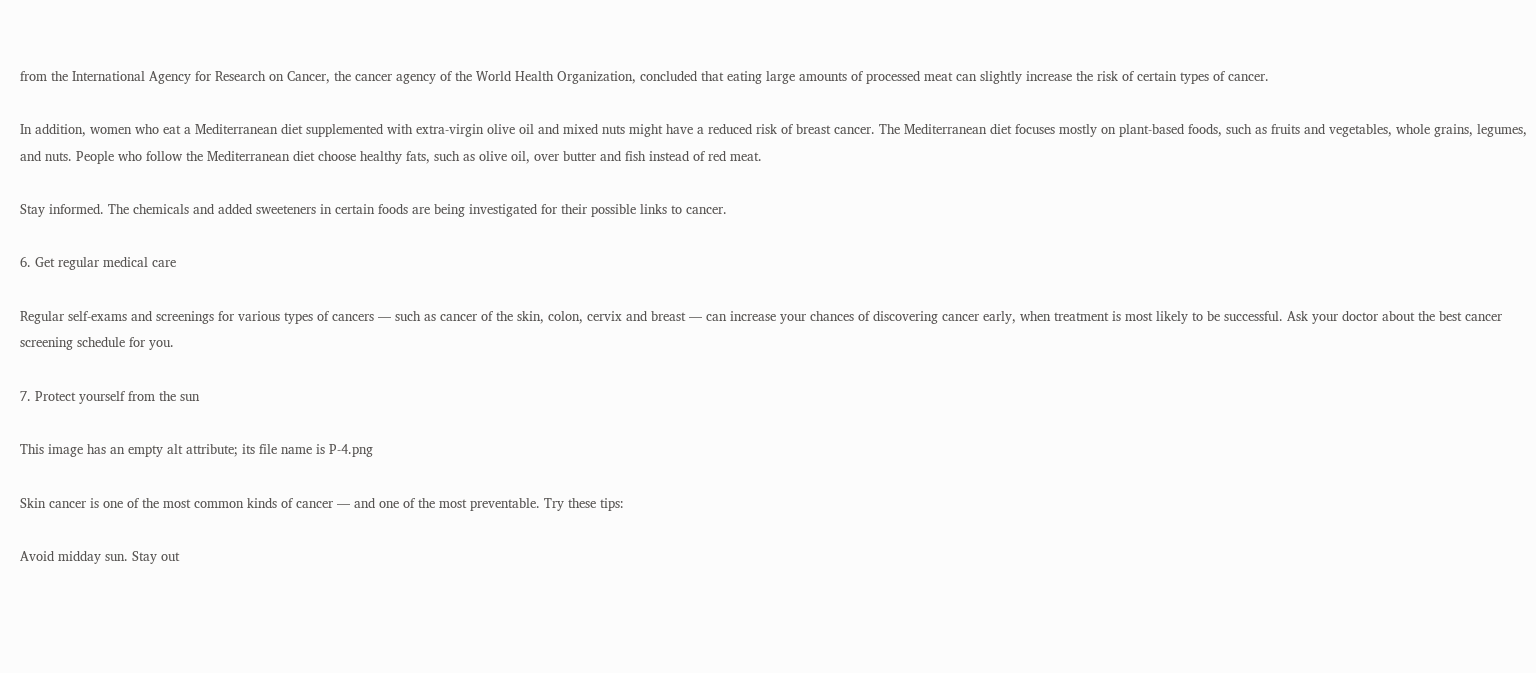from the International Agency for Research on Cancer, the cancer agency of the World Health Organization, concluded that eating large amounts of processed meat can slightly increase the risk of certain types of cancer.

In addition, women who eat a Mediterranean diet supplemented with extra-virgin olive oil and mixed nuts might have a reduced risk of breast cancer. The Mediterranean diet focuses mostly on plant-based foods, such as fruits and vegetables, whole grains, legumes, and nuts. People who follow the Mediterranean diet choose healthy fats, such as olive oil, over butter and fish instead of red meat.

Stay informed. The chemicals and added sweeteners in certain foods are being investigated for their possible links to cancer.

6. Get regular medical care

Regular self-exams and screenings for various types of cancers — such as cancer of the skin, colon, cervix and breast — can increase your chances of discovering cancer early, when treatment is most likely to be successful. Ask your doctor about the best cancer screening schedule for you.

7. Protect yourself from the sun

This image has an empty alt attribute; its file name is P-4.png

Skin cancer is one of the most common kinds of cancer — and one of the most preventable. Try these tips:

Avoid midday sun. Stay out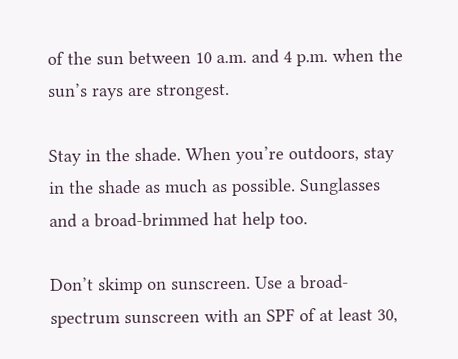of the sun between 10 a.m. and 4 p.m. when the sun’s rays are strongest.

Stay in the shade. When you’re outdoors, stay in the shade as much as possible. Sunglasses and a broad-brimmed hat help too.

Don’t skimp on sunscreen. Use a broad-spectrum sunscreen with an SPF of at least 30,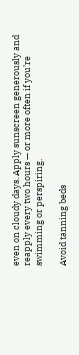even on cloudy days. Apply sunscreen generously and reapply every two hours — or more often if you’re swimming or perspiring.

Avoid tanning beds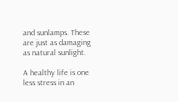and sunlamps. These are just as damaging as natural sunlight.

A healthy life is one less stress in an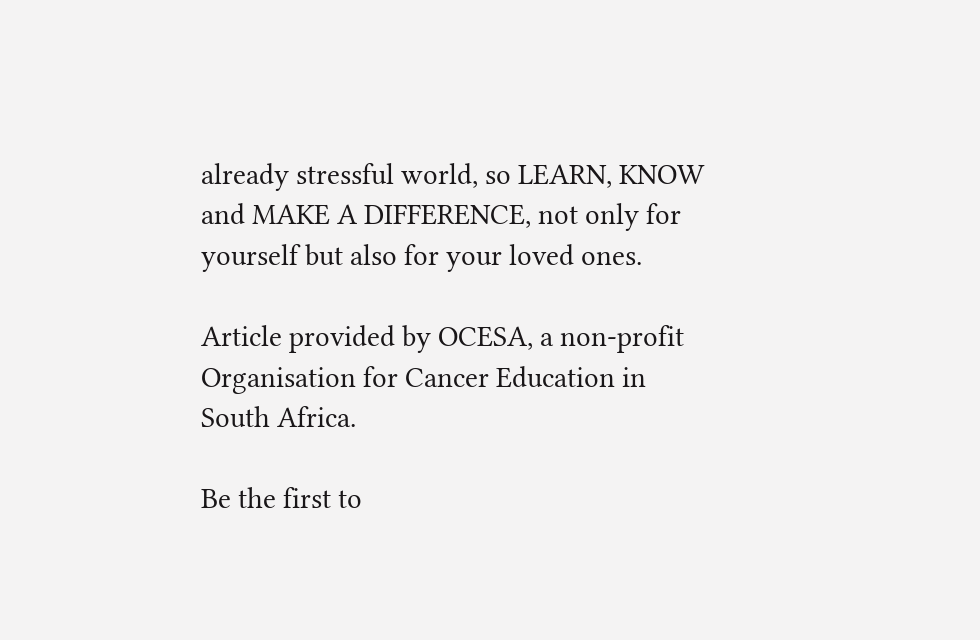already stressful world, so LEARN, KNOW and MAKE A DIFFERENCE, not only for yourself but also for your loved ones.

Article provided by OCESA, a non-profit Organisation for Cancer Education in South Africa.

Be the first to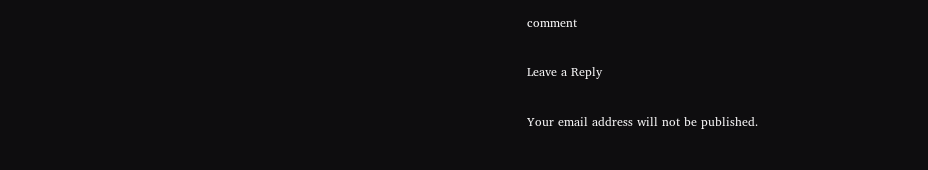comment

Leave a Reply

Your email address will not be published.